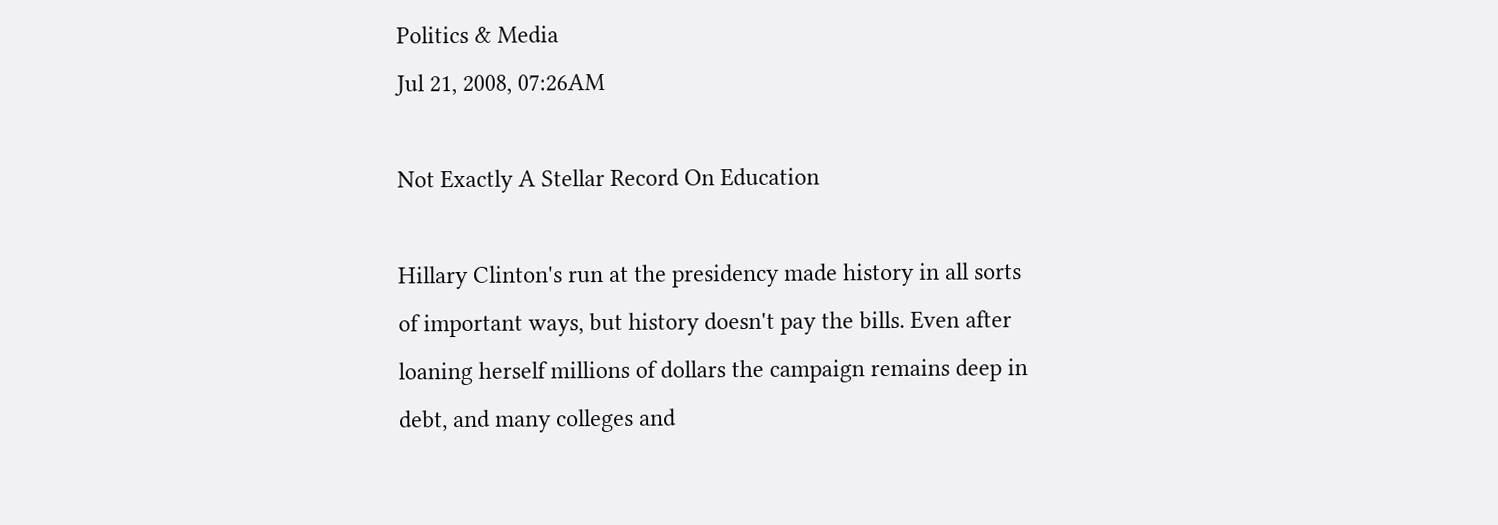Politics & Media
Jul 21, 2008, 07:26AM

Not Exactly A Stellar Record On Education

Hillary Clinton's run at the presidency made history in all sorts of important ways, but history doesn't pay the bills. Even after loaning herself millions of dollars the campaign remains deep in debt, and many colleges and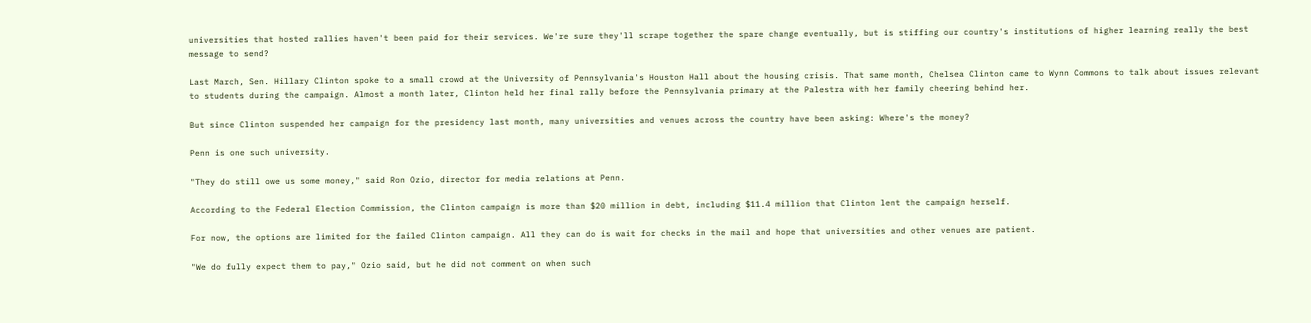universities that hosted rallies haven't been paid for their services. We're sure they'll scrape together the spare change eventually, but is stiffing our country's institutions of higher learning really the best message to send?

Last March, Sen. Hillary Clinton spoke to a small crowd at the University of Pennsylvania's Houston Hall about the housing crisis. That same month, Chelsea Clinton came to Wynn Commons to talk about issues relevant to students during the campaign. Almost a month later, Clinton held her final rally before the Pennsylvania primary at the Palestra with her family cheering behind her.

But since Clinton suspended her campaign for the presidency last month, many universities and venues across the country have been asking: Where's the money?

Penn is one such university.

"They do still owe us some money," said Ron Ozio, director for media relations at Penn.

According to the Federal Election Commission, the Clinton campaign is more than $20 million in debt, including $11.4 million that Clinton lent the campaign herself.

For now, the options are limited for the failed Clinton campaign. All they can do is wait for checks in the mail and hope that universities and other venues are patient.

"We do fully expect them to pay," Ozio said, but he did not comment on when such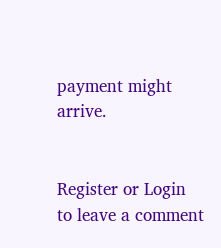payment might arrive.


Register or Login to leave a comment